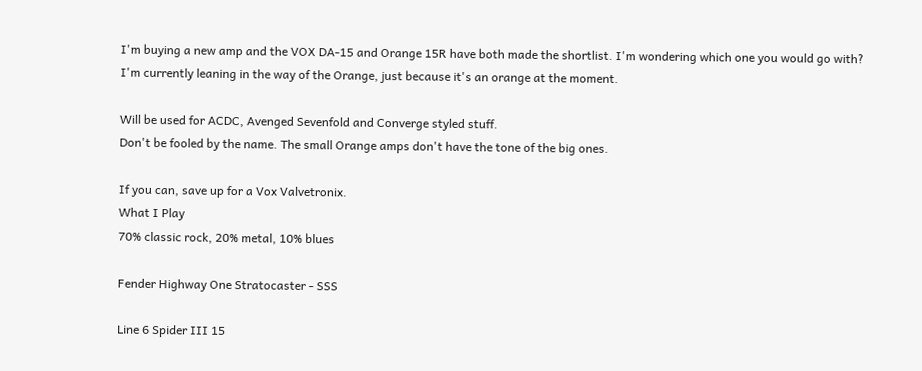I'm buying a new amp and the VOX DA-15 and Orange 15R have both made the shortlist. I'm wondering which one you would go with?
I'm currently leaning in the way of the Orange, just because it's an orange at the moment.

Will be used for ACDC, Avenged Sevenfold and Converge styled stuff.
Don't be fooled by the name. The small Orange amps don't have the tone of the big ones.

If you can, save up for a Vox Valvetronix.
What I Play
70% classic rock, 20% metal, 10% blues

Fender Highway One Stratocaster - SSS

Line 6 Spider III 15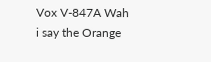Vox V-847A Wah
i say the Orange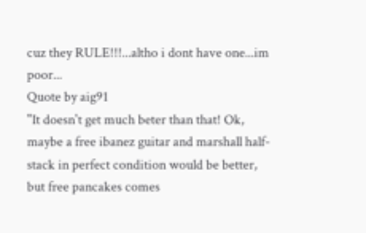cuz they RULE!!!...altho i dont have one...im poor...
Quote by aig91
"It doesn't get much beter than that! Ok, maybe a free ibanez guitar and marshall half-stack in perfect condition would be better, but free pancakes comes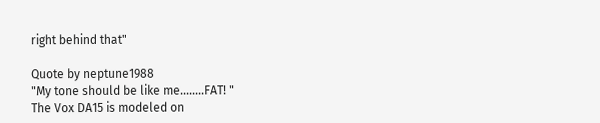right behind that"

Quote by neptune1988
"My tone should be like me........FAT! "
The Vox DA15 is modeled on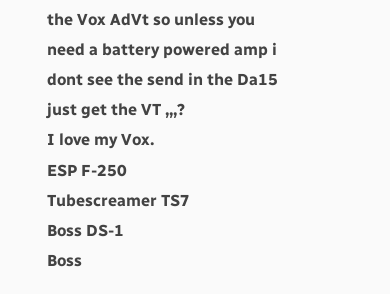the Vox AdVt so unless you need a battery powered amp i dont see the send in the Da15 just get the VT ,,,?
I love my Vox.
ESP F-250
Tubescreamer TS7
Boss DS-1
Boss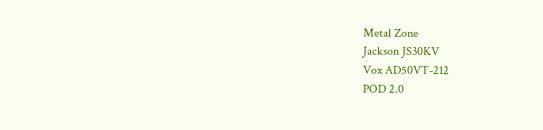Metal Zone
Jackson JS30KV
Vox AD50VT-212
POD 2.0